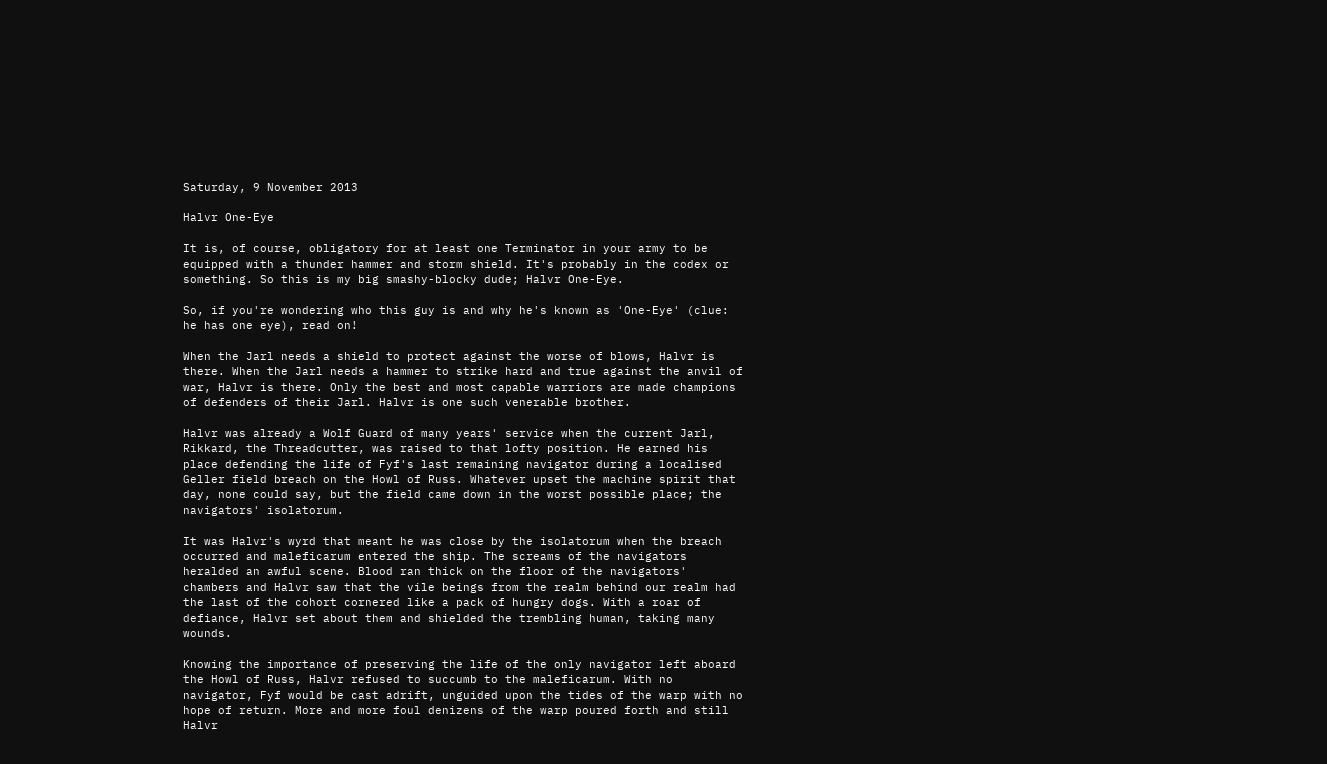Saturday, 9 November 2013

Halvr One-Eye

It is, of course, obligatory for at least one Terminator in your army to be equipped with a thunder hammer and storm shield. It's probably in the codex or something. So this is my big smashy-blocky dude; Halvr One-Eye.

So, if you're wondering who this guy is and why he's known as 'One-Eye' (clue: he has one eye), read on!

When the Jarl needs a shield to protect against the worse of blows, Halvr is there. When the Jarl needs a hammer to strike hard and true against the anvil of war, Halvr is there. Only the best and most capable warriors are made champions of defenders of their Jarl. Halvr is one such venerable brother.

Halvr was already a Wolf Guard of many years' service when the current Jarl, Rikkard, the Threadcutter, was raised to that lofty position. He earned his place defending the life of Fyf's last remaining navigator during a localised Geller field breach on the Howl of Russ. Whatever upset the machine spirit that day, none could say, but the field came down in the worst possible place; the navigators' isolatorum.

It was Halvr's wyrd that meant he was close by the isolatorum when the breach occurred and maleficarum entered the ship. The screams of the navigators heralded an awful scene. Blood ran thick on the floor of the navigators' chambers and Halvr saw that the vile beings from the realm behind our realm had the last of the cohort cornered like a pack of hungry dogs. With a roar of defiance, Halvr set about them and shielded the trembling human, taking many wounds.

Knowing the importance of preserving the life of the only navigator left aboard the Howl of Russ, Halvr refused to succumb to the maleficarum. With no navigator, Fyf would be cast adrift, unguided upon the tides of the warp with no hope of return. More and more foul denizens of the warp poured forth and still Halvr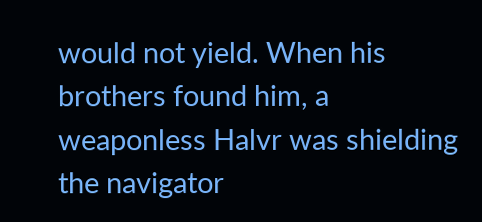would not yield. When his brothers found him, a weaponless Halvr was shielding the navigator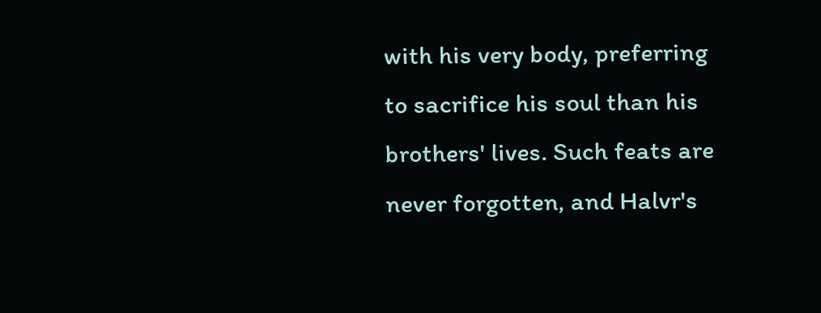with his very body, preferring to sacrifice his soul than his brothers' lives. Such feats are never forgotten, and Halvr's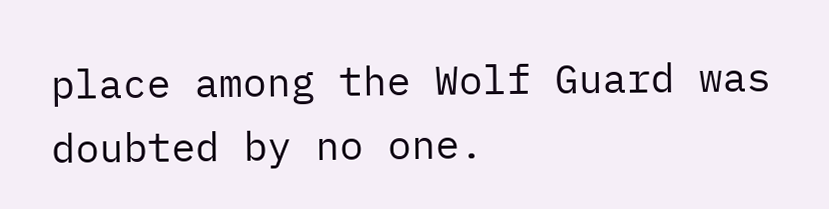place among the Wolf Guard was doubted by no one.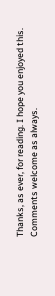Thanks, as ever, for reading. I hope you enjoyed this. Comments welcome as always.